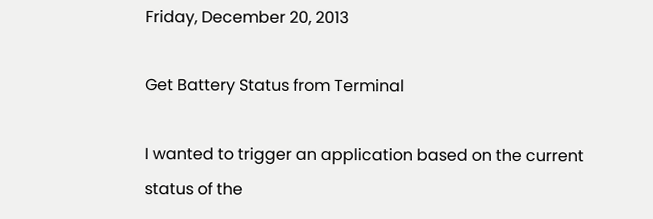Friday, December 20, 2013

Get Battery Status from Terminal

I wanted to trigger an application based on the current status of the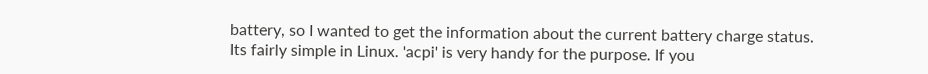battery, so I wanted to get the information about the current battery charge status.
Its fairly simple in Linux. 'acpi' is very handy for the purpose. If you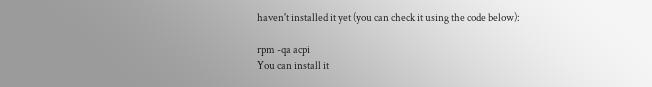haven't installed it yet (you can check it using the code below):

rpm -qa acpi
You can install it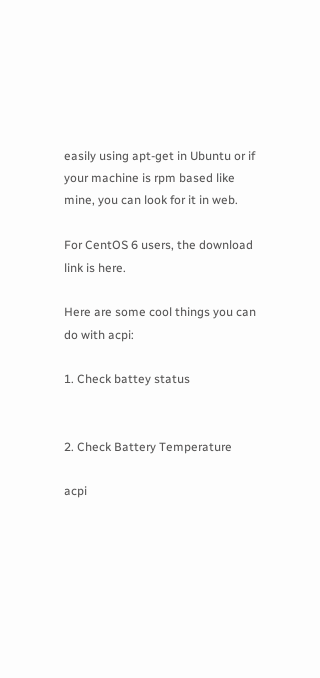easily using apt-get in Ubuntu or if your machine is rpm based like mine, you can look for it in web.

For CentOS 6 users, the download link is here.

Here are some cool things you can do with acpi:

1. Check battey status


2. Check Battery Temperature

acpi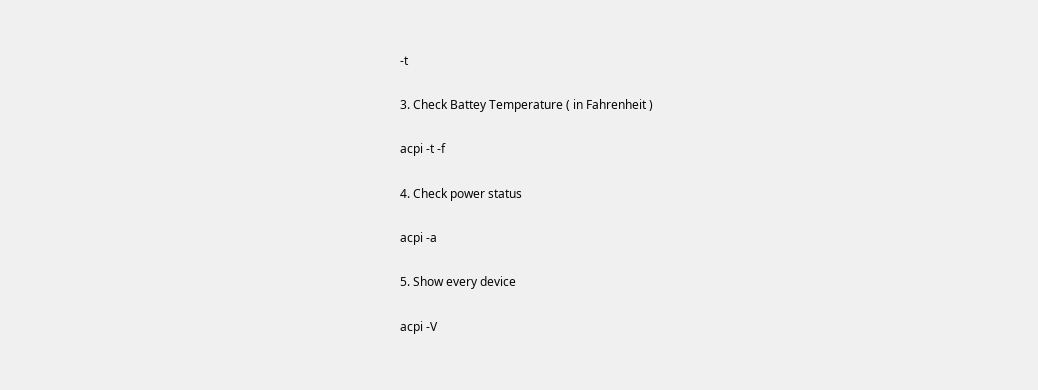-t

3. Check Battey Temperature ( in Fahrenheit )

acpi -t -f

4. Check power status

acpi -a

5. Show every device

acpi -V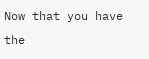Now that you have the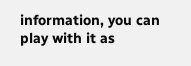information, you can play with it as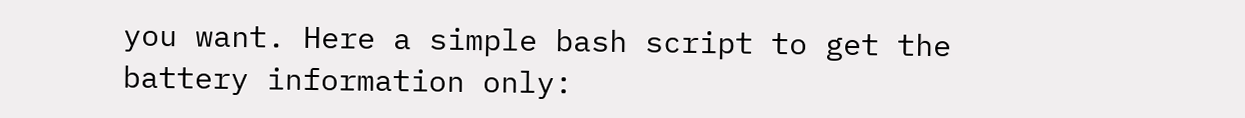you want. Here a simple bash script to get the battery information only: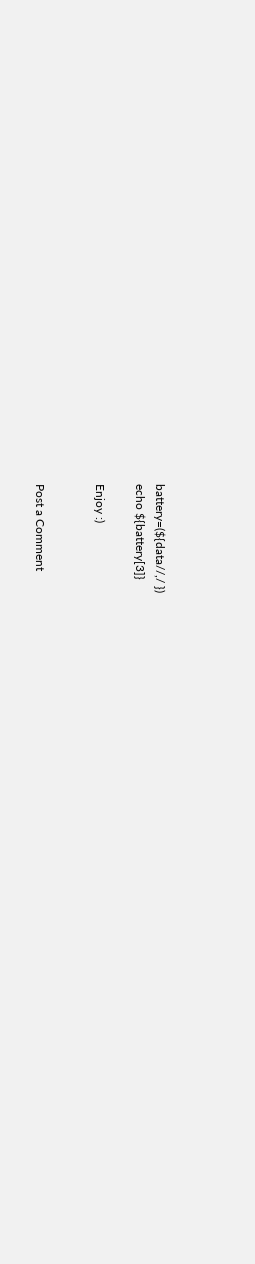battery=(${data//,/ })
echo ${battery[3]}

Enjoy :)


Post a Comment